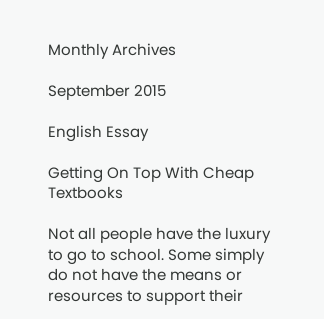Monthly Archives

September 2015

English Essay

Getting On Top With Cheap Textbooks

Not all people have the luxury to go to school. Some simply do not have the means or resources to support their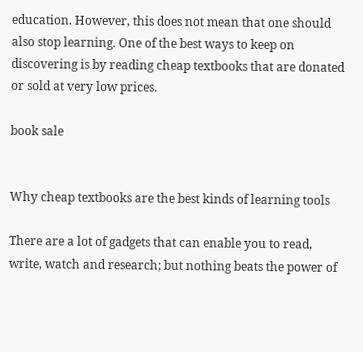education. However, this does not mean that one should also stop learning. One of the best ways to keep on discovering is by reading cheap textbooks that are donated or sold at very low prices.

book sale


Why cheap textbooks are the best kinds of learning tools

There are a lot of gadgets that can enable you to read, write, watch and research; but nothing beats the power of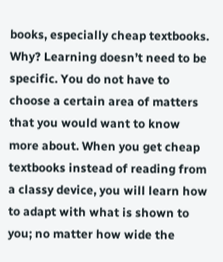books, especially cheap textbooks. Why? Learning doesn’t need to be specific. You do not have to choose a certain area of matters that you would want to know more about. When you get cheap textbooks instead of reading from a classy device, you will learn how to adapt with what is shown to you; no matter how wide the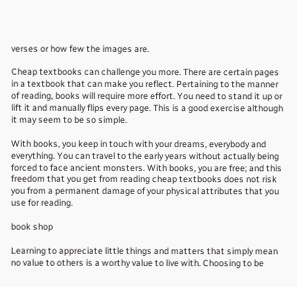verses or how few the images are.

Cheap textbooks can challenge you more. There are certain pages in a textbook that can make you reflect. Pertaining to the manner of reading, books will require more effort. You need to stand it up or lift it and manually flips every page. This is a good exercise although it may seem to be so simple.

With books, you keep in touch with your dreams, everybody and everything. You can travel to the early years without actually being forced to face ancient monsters. With books, you are free; and this freedom that you get from reading cheap textbooks does not risk you from a permanent damage of your physical attributes that you use for reading.

book shop

Learning to appreciate little things and matters that simply mean no value to others is a worthy value to live with. Choosing to be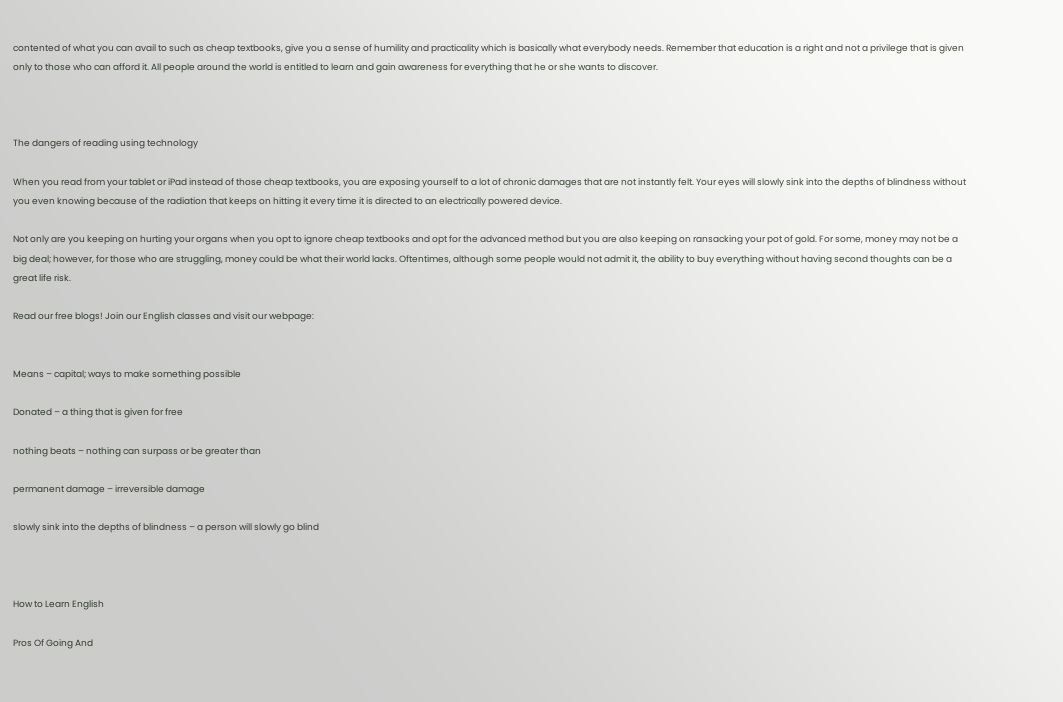contented of what you can avail to such as cheap textbooks, give you a sense of humility and practicality which is basically what everybody needs. Remember that education is a right and not a privilege that is given only to those who can afford it. All people around the world is entitled to learn and gain awareness for everything that he or she wants to discover.



The dangers of reading using technology

When you read from your tablet or iPad instead of those cheap textbooks, you are exposing yourself to a lot of chronic damages that are not instantly felt. Your eyes will slowly sink into the depths of blindness without you even knowing because of the radiation that keeps on hitting it every time it is directed to an electrically powered device.

Not only are you keeping on hurting your organs when you opt to ignore cheap textbooks and opt for the advanced method but you are also keeping on ransacking your pot of gold. For some, money may not be a big deal; however, for those who are struggling, money could be what their world lacks. Oftentimes, although some people would not admit it, the ability to buy everything without having second thoughts can be a great life risk.

Read our free blogs! Join our English classes and visit our webpage:


Means – capital; ways to make something possible

Donated – a thing that is given for free

nothing beats – nothing can surpass or be greater than

permanent damage – irreversible damage

slowly sink into the depths of blindness – a person will slowly go blind



How to Learn English

Pros Of Going And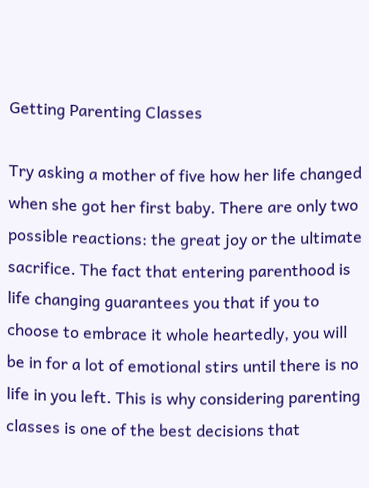Getting Parenting Classes

Try asking a mother of five how her life changed when she got her first baby. There are only two possible reactions: the great joy or the ultimate sacrifice. The fact that entering parenthood is life changing guarantees you that if you to choose to embrace it whole heartedly, you will be in for a lot of emotional stirs until there is no life in you left. This is why considering parenting classes is one of the best decisions that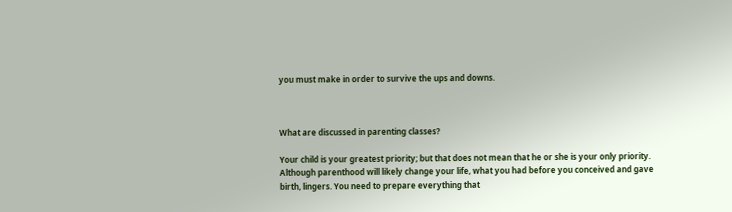you must make in order to survive the ups and downs.



What are discussed in parenting classes?

Your child is your greatest priority; but that does not mean that he or she is your only priority. Although parenthood will likely change your life, what you had before you conceived and gave birth, lingers. You need to prepare everything that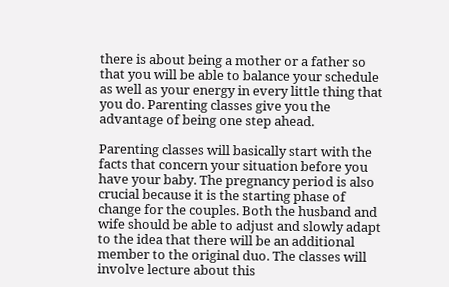there is about being a mother or a father so that you will be able to balance your schedule as well as your energy in every little thing that you do. Parenting classes give you the advantage of being one step ahead.

Parenting classes will basically start with the facts that concern your situation before you have your baby. The pregnancy period is also crucial because it is the starting phase of change for the couples. Both the husband and wife should be able to adjust and slowly adapt to the idea that there will be an additional member to the original duo. The classes will involve lecture about this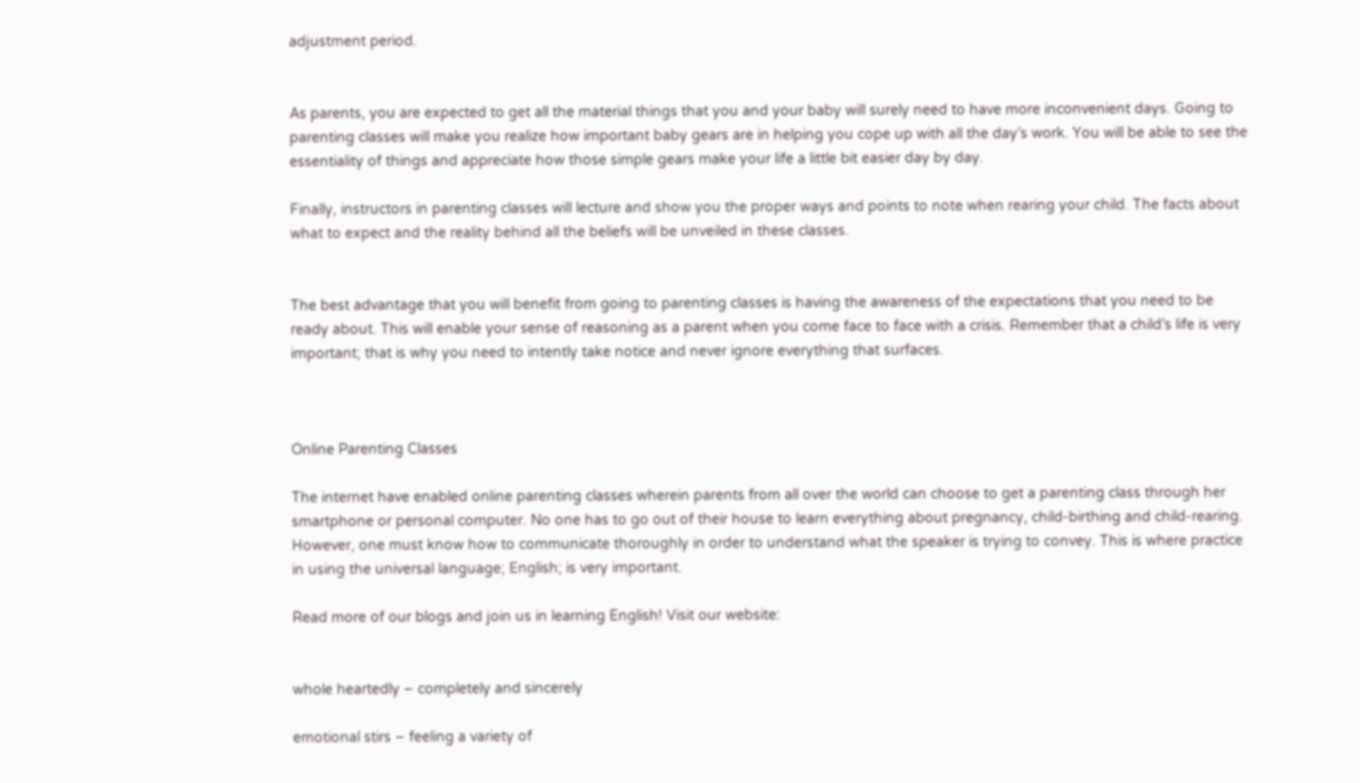adjustment period.


As parents, you are expected to get all the material things that you and your baby will surely need to have more inconvenient days. Going to parenting classes will make you realize how important baby gears are in helping you cope up with all the day’s work. You will be able to see the essentiality of things and appreciate how those simple gears make your life a little bit easier day by day.

Finally, instructors in parenting classes will lecture and show you the proper ways and points to note when rearing your child. The facts about what to expect and the reality behind all the beliefs will be unveiled in these classes.


The best advantage that you will benefit from going to parenting classes is having the awareness of the expectations that you need to be ready about. This will enable your sense of reasoning as a parent when you come face to face with a crisis. Remember that a child’s life is very important; that is why you need to intently take notice and never ignore everything that surfaces.



Online Parenting Classes

The internet have enabled online parenting classes wherein parents from all over the world can choose to get a parenting class through her smartphone or personal computer. No one has to go out of their house to learn everything about pregnancy, child-birthing and child-rearing. However, one must know how to communicate thoroughly in order to understand what the speaker is trying to convey. This is where practice in using the universal language; English; is very important.

Read more of our blogs and join us in learning English! Visit our website:


whole heartedly – completely and sincerely

emotional stirs – feeling a variety of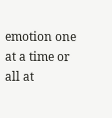emotion one at a time or all at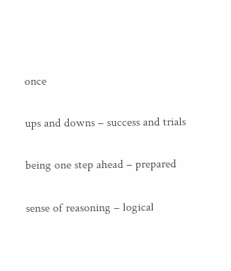once

ups and downs – success and trials

being one step ahead – prepared

sense of reasoning – logical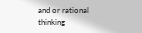and or rational thinking